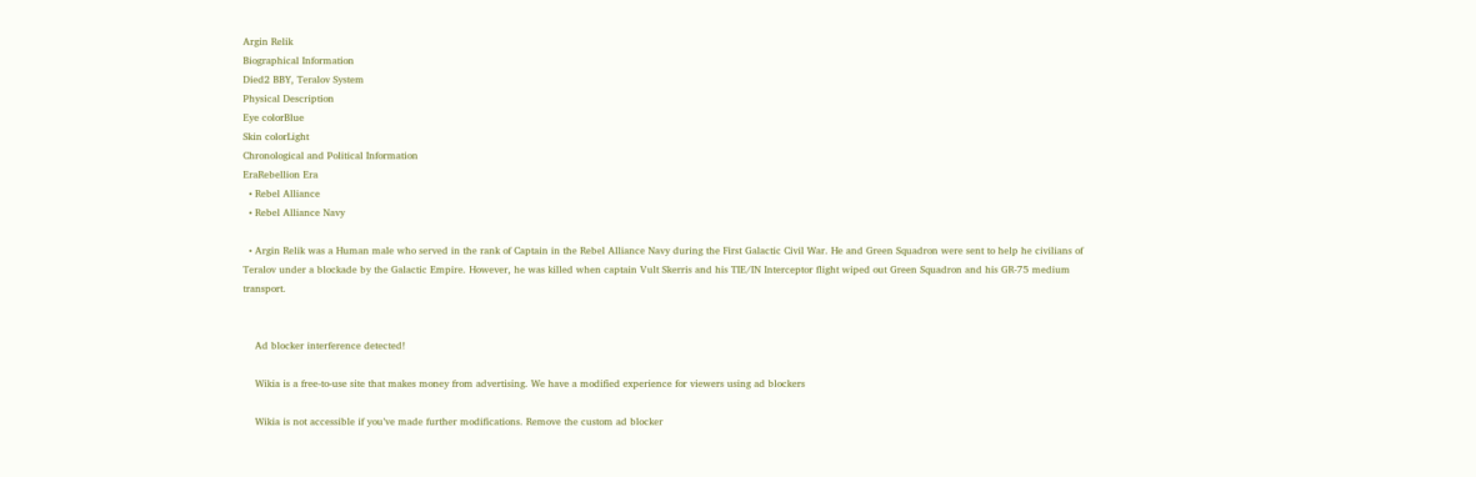Argin Relik
Biographical Information
Died2 BBY, Teralov System
Physical Description
Eye colorBlue
Skin colorLight
Chronological and Political Information
EraRebellion Era
  • Rebel Alliance
  • Rebel Alliance Navy

  • Argin Relik was a Human male who served in the rank of Captain in the Rebel Alliance Navy during the First Galactic Civil War. He and Green Squadron were sent to help he civilians of Teralov under a blockade by the Galactic Empire. However, he was killed when captain Vult Skerris and his TIE/IN Interceptor flight wiped out Green Squadron and his GR-75 medium transport.


    Ad blocker interference detected!

    Wikia is a free-to-use site that makes money from advertising. We have a modified experience for viewers using ad blockers

    Wikia is not accessible if you’ve made further modifications. Remove the custom ad blocker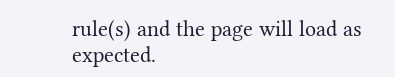rule(s) and the page will load as expected.